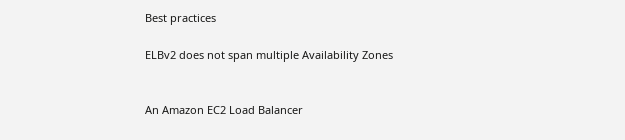Best practices

ELBv2 does not span multiple Availability Zones


An Amazon EC2 Load Balancer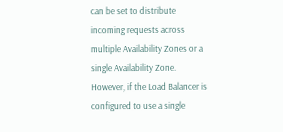can be set to distribute incoming requests across multiple Availability Zones or a single Availability Zone. However, if the Load Balancer is configured to use a single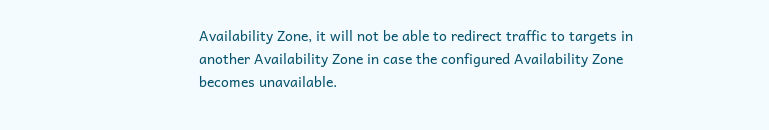Availability Zone, it will not be able to redirect traffic to targets in another Availability Zone in case the configured Availability Zone becomes unavailable.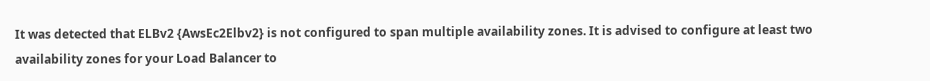It was detected that ELBv2 {AwsEc2Elbv2} is not configured to span multiple availability zones. It is advised to configure at least two availability zones for your Load Balancer to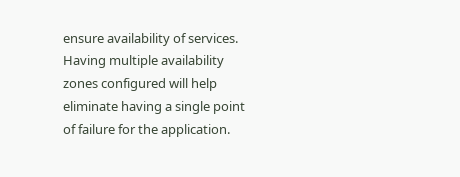ensure availability of services. Having multiple availability zones configured will help eliminate having a single point of failure for the application.